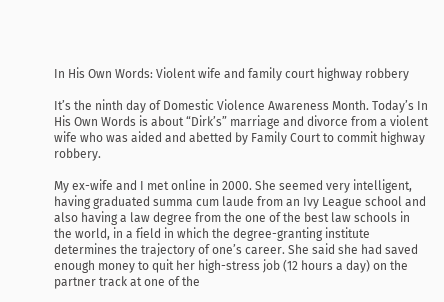In His Own Words: Violent wife and family court highway robbery

It’s the ninth day of Domestic Violence Awareness Month. Today’s In His Own Words is about “Dirk’s” marriage and divorce from a violent wife who was aided and abetted by Family Court to commit highway robbery.

My ex-wife and I met online in 2000. She seemed very intelligent, having graduated summa cum laude from an Ivy League school and also having a law degree from the one of the best law schools in the world, in a field in which the degree-granting institute determines the trajectory of one’s career. She said she had saved enough money to quit her high-stress job (12 hours a day) on the partner track at one of the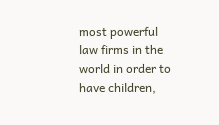most powerful law firms in the world in order to have children,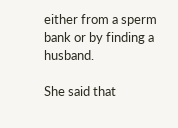either from a sperm bank or by finding a husband.

She said that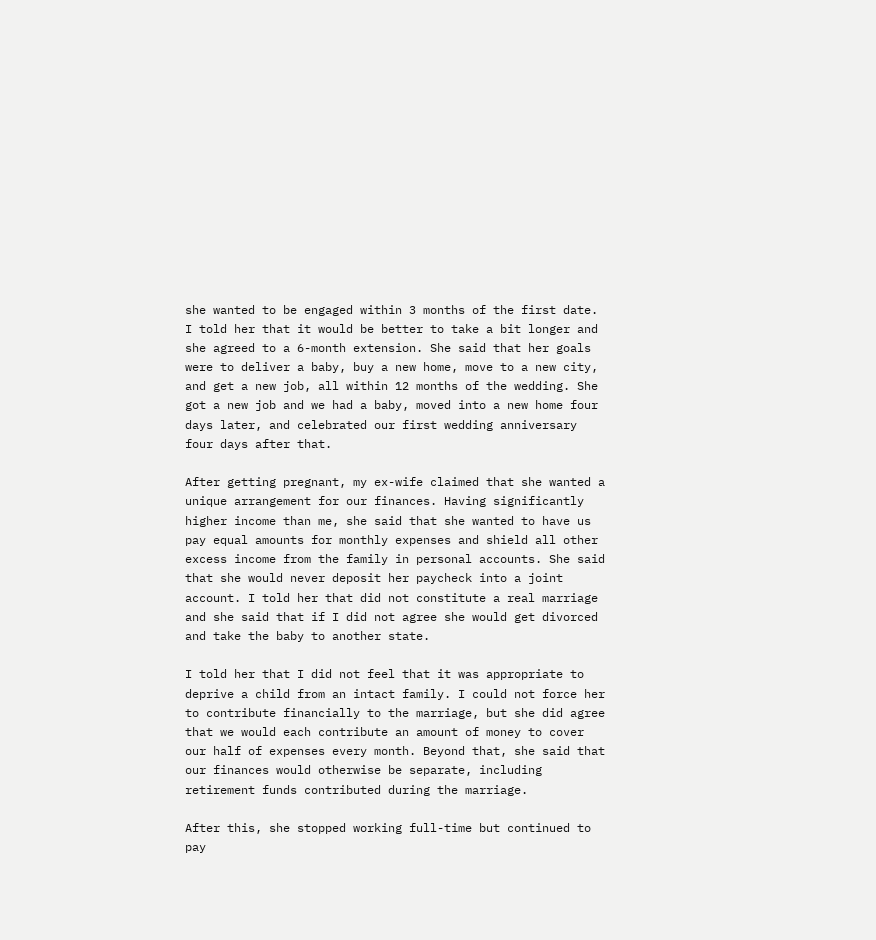she wanted to be engaged within 3 months of the first date. I told her that it would be better to take a bit longer and she agreed to a 6-month extension. She said that her goals were to deliver a baby, buy a new home, move to a new city, and get a new job, all within 12 months of the wedding. She got a new job and we had a baby, moved into a new home four days later, and celebrated our first wedding anniversary four days after that.

After getting pregnant, my ex-wife claimed that she wanted a unique arrangement for our finances. Having significantly higher income than me, she said that she wanted to have us pay equal amounts for monthly expenses and shield all other excess income from the family in personal accounts. She said that she would never deposit her paycheck into a joint account. I told her that did not constitute a real marriage and she said that if I did not agree she would get divorced and take the baby to another state.

I told her that I did not feel that it was appropriate to deprive a child from an intact family. I could not force her to contribute financially to the marriage, but she did agree that we would each contribute an amount of money to cover our half of expenses every month. Beyond that, she said that our finances would otherwise be separate, including retirement funds contributed during the marriage.

After this, she stopped working full-time but continued to pay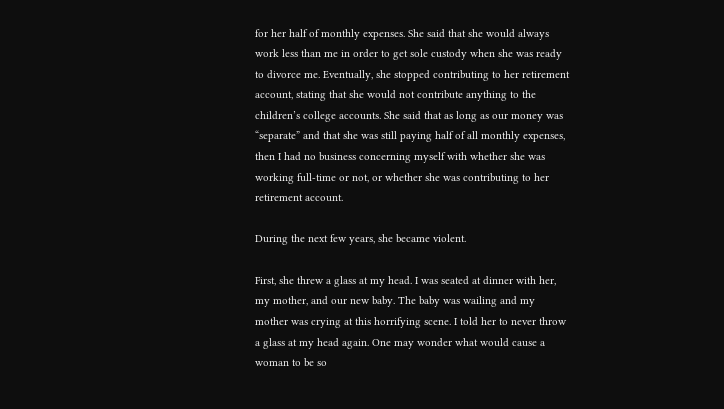for her half of monthly expenses. She said that she would always work less than me in order to get sole custody when she was ready to divorce me. Eventually, she stopped contributing to her retirement account, stating that she would not contribute anything to the children’s college accounts. She said that as long as our money was “separate” and that she was still paying half of all monthly expenses, then I had no business concerning myself with whether she was working full-time or not, or whether she was contributing to her retirement account.

During the next few years, she became violent.

First, she threw a glass at my head. I was seated at dinner with her, my mother, and our new baby. The baby was wailing and my mother was crying at this horrifying scene. I told her to never throw a glass at my head again. One may wonder what would cause a woman to be so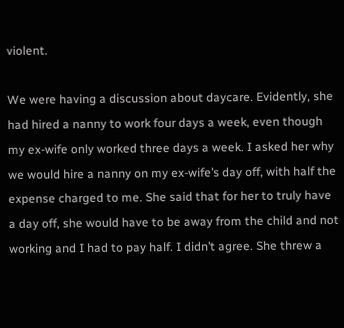violent.

We were having a discussion about daycare. Evidently, she had hired a nanny to work four days a week, even though my ex-wife only worked three days a week. I asked her why we would hire a nanny on my ex-wife’s day off, with half the expense charged to me. She said that for her to truly have a day off, she would have to be away from the child and not working and I had to pay half. I didn’t agree. She threw a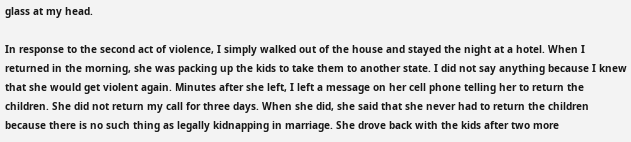glass at my head.

In response to the second act of violence, I simply walked out of the house and stayed the night at a hotel. When I returned in the morning, she was packing up the kids to take them to another state. I did not say anything because I knew that she would get violent again. Minutes after she left, I left a message on her cell phone telling her to return the children. She did not return my call for three days. When she did, she said that she never had to return the children because there is no such thing as legally kidnapping in marriage. She drove back with the kids after two more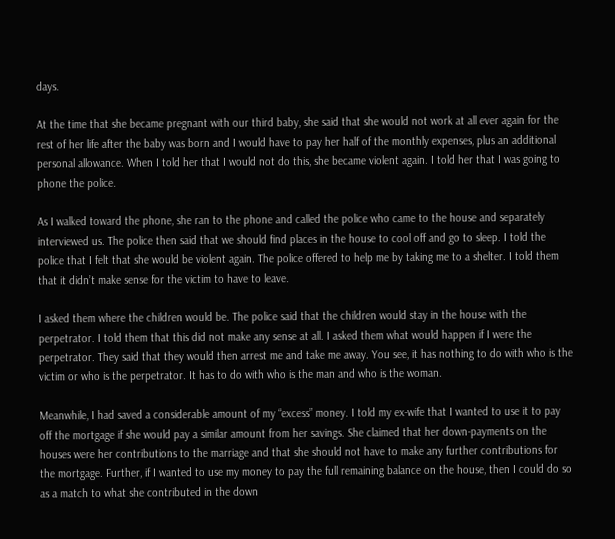days.

At the time that she became pregnant with our third baby, she said that she would not work at all ever again for the rest of her life after the baby was born and I would have to pay her half of the monthly expenses, plus an additional personal allowance. When I told her that I would not do this, she became violent again. I told her that I was going to phone the police.

As I walked toward the phone, she ran to the phone and called the police who came to the house and separately interviewed us. The police then said that we should find places in the house to cool off and go to sleep. I told the police that I felt that she would be violent again. The police offered to help me by taking me to a shelter. I told them that it didn’t make sense for the victim to have to leave.

I asked them where the children would be. The police said that the children would stay in the house with the perpetrator. I told them that this did not make any sense at all. I asked them what would happen if I were the perpetrator. They said that they would then arrest me and take me away. You see, it has nothing to do with who is the victim or who is the perpetrator. It has to do with who is the man and who is the woman.

Meanwhile, I had saved a considerable amount of my “excess” money. I told my ex-wife that I wanted to use it to pay off the mortgage if she would pay a similar amount from her savings. She claimed that her down-payments on the houses were her contributions to the marriage and that she should not have to make any further contributions for the mortgage. Further, if I wanted to use my money to pay the full remaining balance on the house, then I could do so as a match to what she contributed in the down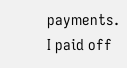payments. I paid off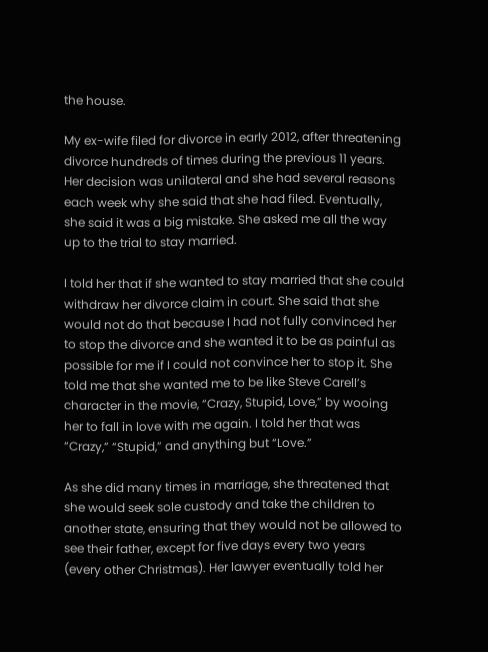the house.

My ex-wife filed for divorce in early 2012, after threatening divorce hundreds of times during the previous 11 years. Her decision was unilateral and she had several reasons each week why she said that she had filed. Eventually, she said it was a big mistake. She asked me all the way up to the trial to stay married.

I told her that if she wanted to stay married that she could withdraw her divorce claim in court. She said that she would not do that because I had not fully convinced her to stop the divorce and she wanted it to be as painful as possible for me if I could not convince her to stop it. She told me that she wanted me to be like Steve Carell’s character in the movie, “Crazy, Stupid, Love,” by wooing her to fall in love with me again. I told her that was “Crazy,” “Stupid,” and anything but “Love.”

As she did many times in marriage, she threatened that she would seek sole custody and take the children to another state, ensuring that they would not be allowed to see their father, except for five days every two years (every other Christmas). Her lawyer eventually told her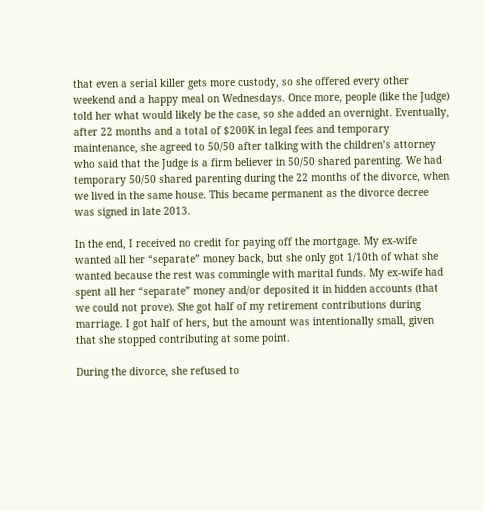that even a serial killer gets more custody, so she offered every other weekend and a happy meal on Wednesdays. Once more, people (like the Judge) told her what would likely be the case, so she added an overnight. Eventually, after 22 months and a total of $200K in legal fees and temporary maintenance, she agreed to 50/50 after talking with the children’s attorney who said that the Judge is a firm believer in 50/50 shared parenting. We had temporary 50/50 shared parenting during the 22 months of the divorce, when we lived in the same house. This became permanent as the divorce decree was signed in late 2013.

In the end, I received no credit for paying off the mortgage. My ex-wife wanted all her “separate” money back, but she only got 1/10th of what she wanted because the rest was commingle with marital funds. My ex-wife had spent all her “separate” money and/or deposited it in hidden accounts (that we could not prove). She got half of my retirement contributions during marriage. I got half of hers, but the amount was intentionally small, given that she stopped contributing at some point.

During the divorce, she refused to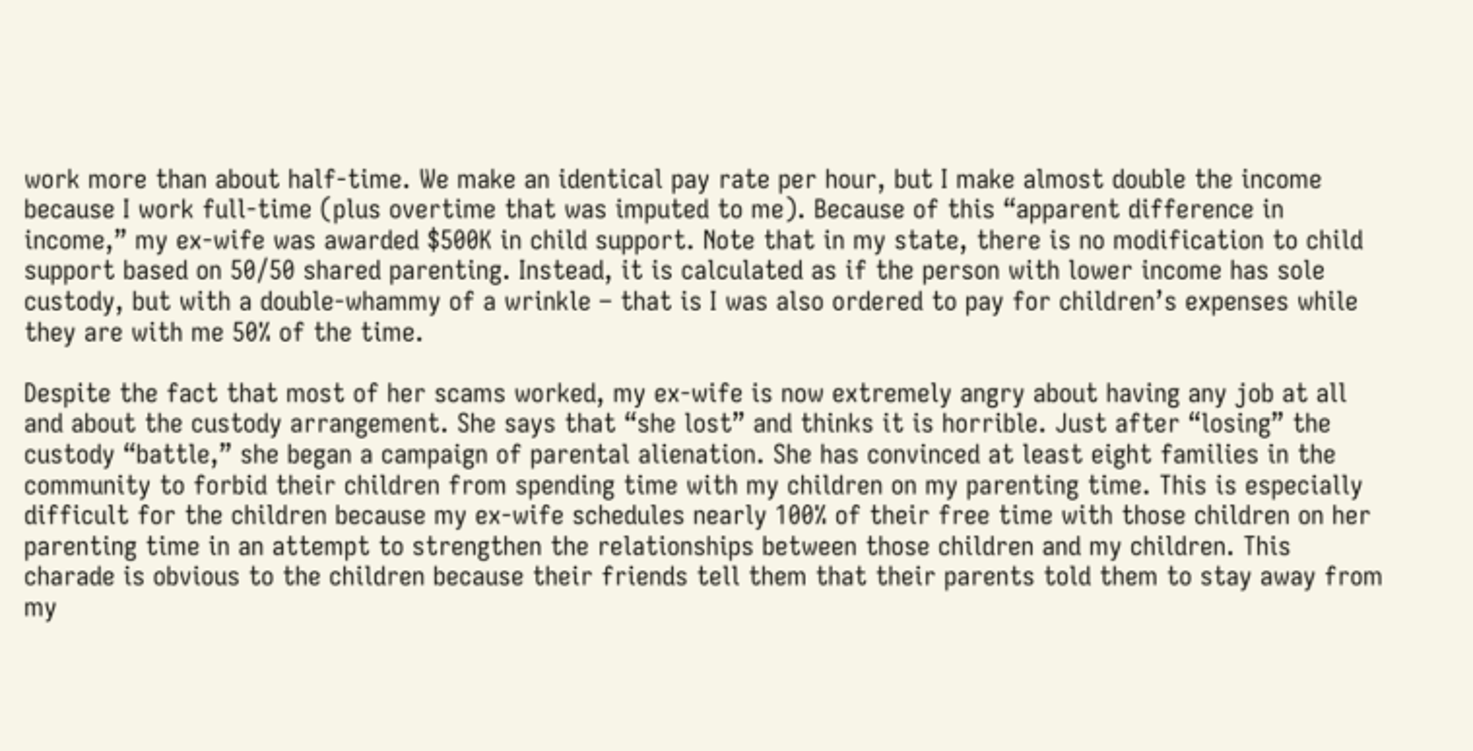work more than about half-time. We make an identical pay rate per hour, but I make almost double the income because I work full-time (plus overtime that was imputed to me). Because of this “apparent difference in income,” my ex-wife was awarded $500K in child support. Note that in my state, there is no modification to child support based on 50/50 shared parenting. Instead, it is calculated as if the person with lower income has sole custody, but with a double-whammy of a wrinkle – that is I was also ordered to pay for children’s expenses while they are with me 50% of the time.

Despite the fact that most of her scams worked, my ex-wife is now extremely angry about having any job at all and about the custody arrangement. She says that “she lost” and thinks it is horrible. Just after “losing” the custody “battle,” she began a campaign of parental alienation. She has convinced at least eight families in the community to forbid their children from spending time with my children on my parenting time. This is especially difficult for the children because my ex-wife schedules nearly 100% of their free time with those children on her parenting time in an attempt to strengthen the relationships between those children and my children. This charade is obvious to the children because their friends tell them that their parents told them to stay away from my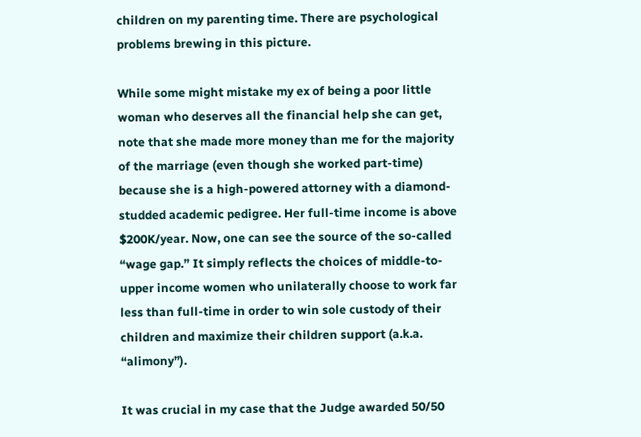children on my parenting time. There are psychological problems brewing in this picture.

While some might mistake my ex of being a poor little woman who deserves all the financial help she can get, note that she made more money than me for the majority of the marriage (even though she worked part-time) because she is a high-powered attorney with a diamond-studded academic pedigree. Her full-time income is above $200K/year. Now, one can see the source of the so-called “wage gap.” It simply reflects the choices of middle-to-upper income women who unilaterally choose to work far less than full-time in order to win sole custody of their children and maximize their children support (a.k.a. “alimony”).

It was crucial in my case that the Judge awarded 50/50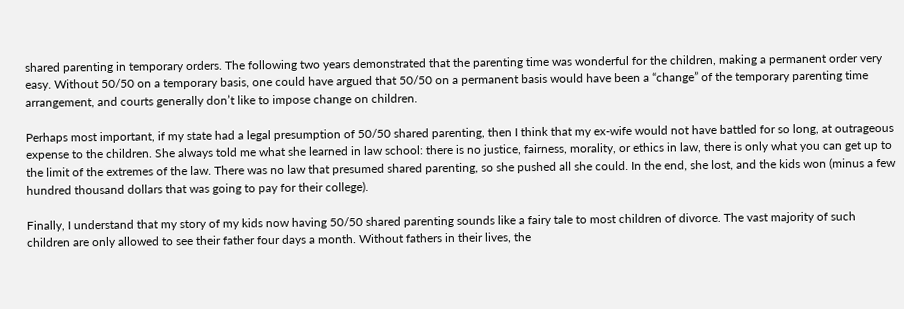shared parenting in temporary orders. The following two years demonstrated that the parenting time was wonderful for the children, making a permanent order very easy. Without 50/50 on a temporary basis, one could have argued that 50/50 on a permanent basis would have been a “change” of the temporary parenting time arrangement, and courts generally don’t like to impose change on children.

Perhaps most important, if my state had a legal presumption of 50/50 shared parenting, then I think that my ex-wife would not have battled for so long, at outrageous expense to the children. She always told me what she learned in law school: there is no justice, fairness, morality, or ethics in law, there is only what you can get up to the limit of the extremes of the law. There was no law that presumed shared parenting, so she pushed all she could. In the end, she lost, and the kids won (minus a few hundred thousand dollars that was going to pay for their college).

Finally, I understand that my story of my kids now having 50/50 shared parenting sounds like a fairy tale to most children of divorce. The vast majority of such children are only allowed to see their father four days a month. Without fathers in their lives, the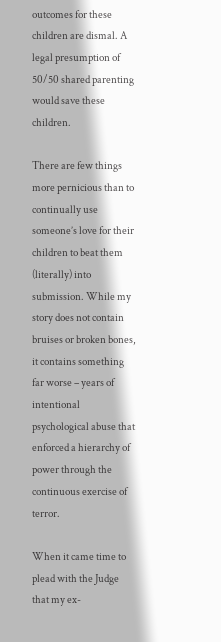outcomes for these children are dismal. A legal presumption of 50/50 shared parenting would save these children.

There are few things more pernicious than to continually use someone’s love for their children to beat them (literally) into submission. While my story does not contain bruises or broken bones, it contains something far worse – years of intentional psychological abuse that enforced a hierarchy of power through the continuous exercise of terror.

When it came time to plead with the Judge that my ex-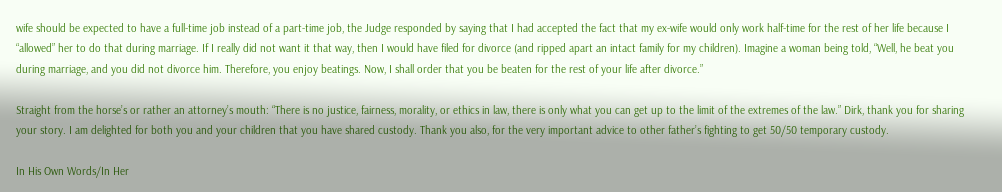wife should be expected to have a full-time job instead of a part-time job, the Judge responded by saying that I had accepted the fact that my ex-wife would only work half-time for the rest of her life because I “allowed” her to do that during marriage. If I really did not want it that way, then I would have filed for divorce (and ripped apart an intact family for my children). Imagine a woman being told, “Well, he beat you during marriage, and you did not divorce him. Therefore, you enjoy beatings. Now, I shall order that you be beaten for the rest of your life after divorce.”

Straight from the horse’s or rather an attorney’s mouth: “There is no justice, fairness, morality, or ethics in law, there is only what you can get up to the limit of the extremes of the law.” Dirk, thank you for sharing your story. I am delighted for both you and your children that you have shared custody. Thank you also, for the very important advice to other father’s fighting to get 50/50 temporary custody.

In His Own Words/In Her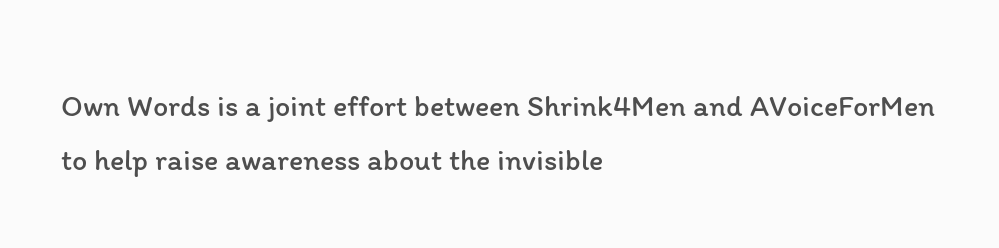Own Words is a joint effort between Shrink4Men and AVoiceForMen to help raise awareness about the invisible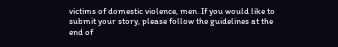victims of domestic violence, men. If you would like to submit your story, please follow the guidelines at the end of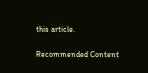this article.

Recommended Content